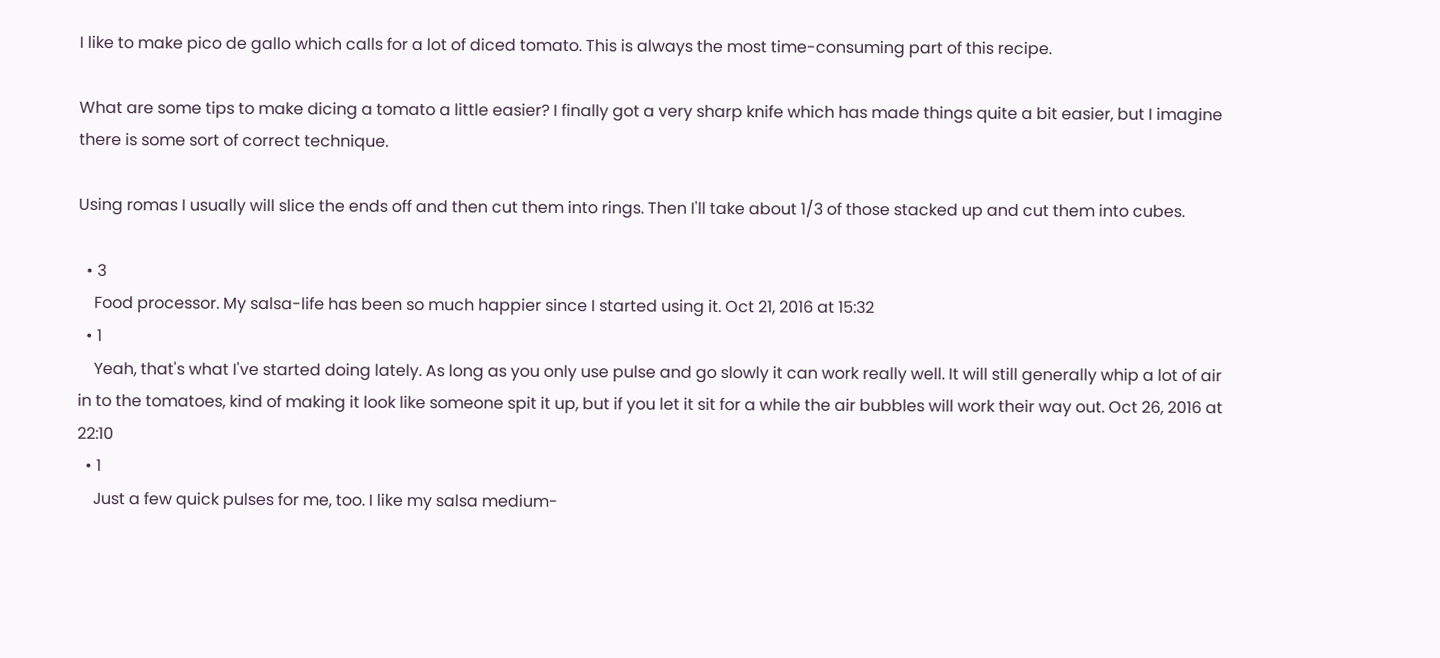I like to make pico de gallo which calls for a lot of diced tomato. This is always the most time-consuming part of this recipe.

What are some tips to make dicing a tomato a little easier? I finally got a very sharp knife which has made things quite a bit easier, but I imagine there is some sort of correct technique.

Using romas I usually will slice the ends off and then cut them into rings. Then I'll take about 1/3 of those stacked up and cut them into cubes.

  • 3
    Food processor. My salsa-life has been so much happier since I started using it. Oct 21, 2016 at 15:32
  • 1
    Yeah, that's what I've started doing lately. As long as you only use pulse and go slowly it can work really well. It will still generally whip a lot of air in to the tomatoes, kind of making it look like someone spit it up, but if you let it sit for a while the air bubbles will work their way out. Oct 26, 2016 at 22:10
  • 1
    Just a few quick pulses for me, too. I like my salsa medium-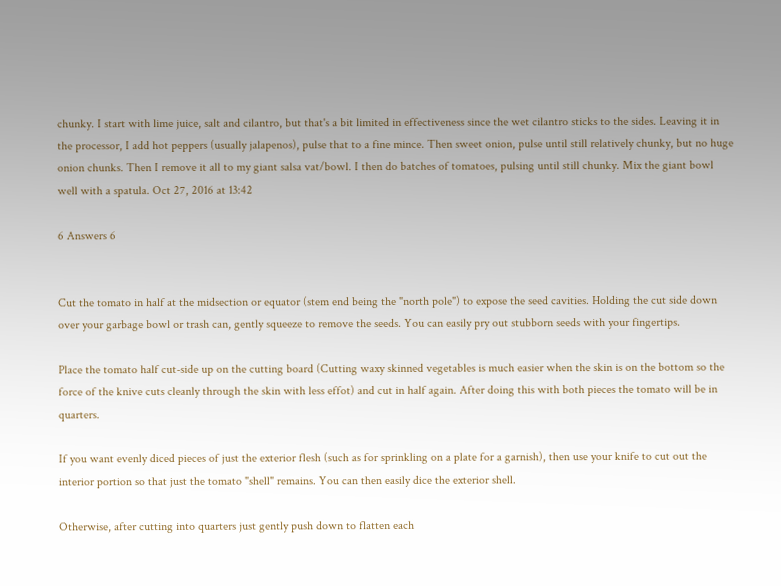chunky. I start with lime juice, salt and cilantro, but that's a bit limited in effectiveness since the wet cilantro sticks to the sides. Leaving it in the processor, I add hot peppers (usually jalapenos), pulse that to a fine mince. Then sweet onion, pulse until still relatively chunky, but no huge onion chunks. Then I remove it all to my giant salsa vat/bowl. I then do batches of tomatoes, pulsing until still chunky. Mix the giant bowl well with a spatula. Oct 27, 2016 at 13:42

6 Answers 6


Cut the tomato in half at the midsection or equator (stem end being the "north pole") to expose the seed cavities. Holding the cut side down over your garbage bowl or trash can, gently squeeze to remove the seeds. You can easily pry out stubborn seeds with your fingertips.

Place the tomato half cut-side up on the cutting board (Cutting waxy skinned vegetables is much easier when the skin is on the bottom so the force of the knive cuts cleanly through the skin with less effot) and cut in half again. After doing this with both pieces the tomato will be in quarters.

If you want evenly diced pieces of just the exterior flesh (such as for sprinkling on a plate for a garnish), then use your knife to cut out the interior portion so that just the tomato "shell" remains. You can then easily dice the exterior shell.

Otherwise, after cutting into quarters just gently push down to flatten each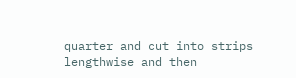quarter and cut into strips lengthwise and then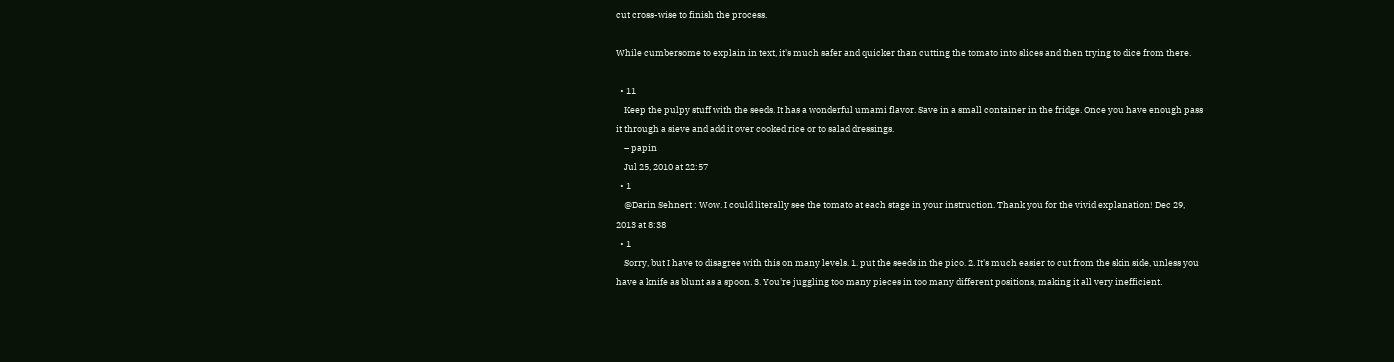cut cross-wise to finish the process.

While cumbersome to explain in text, it's much safer and quicker than cutting the tomato into slices and then trying to dice from there.

  • 11
    Keep the pulpy stuff with the seeds. It has a wonderful umami flavor. Save in a small container in the fridge. Once you have enough pass it through a sieve and add it over cooked rice or to salad dressings.
    – papin
    Jul 25, 2010 at 22:57
  • 1
    @Darin Sehnert : Wow. I could literally see the tomato at each stage in your instruction. Thank you for the vivid explanation! Dec 29, 2013 at 8:38
  • 1
    Sorry, but I have to disagree with this on many levels. 1. put the seeds in the pico. 2. It's much easier to cut from the skin side, unless you have a knife as blunt as a spoon. 3. You're juggling too many pieces in too many different positions, making it all very inefficient.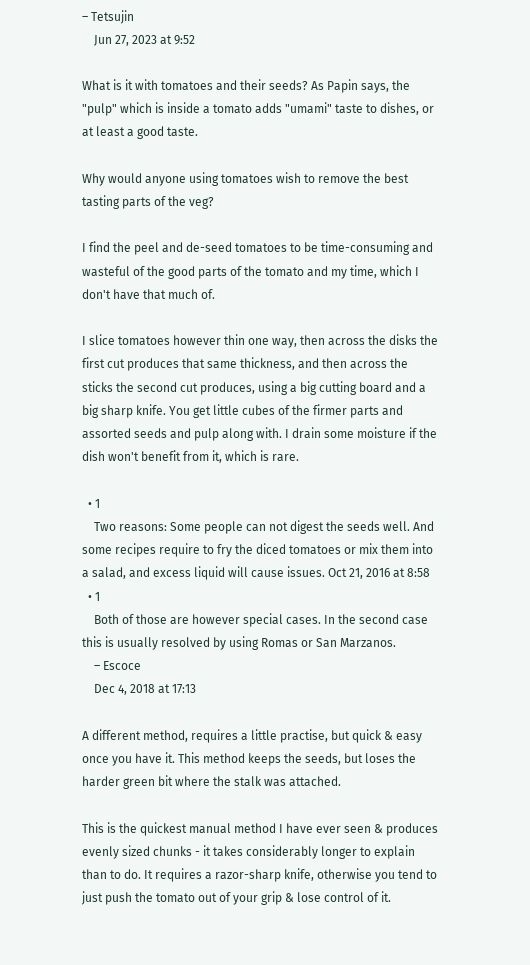– Tetsujin
    Jun 27, 2023 at 9:52

What is it with tomatoes and their seeds? As Papin says, the "pulp" which is inside a tomato adds "umami" taste to dishes, or at least a good taste.

Why would anyone using tomatoes wish to remove the best tasting parts of the veg?

I find the peel and de-seed tomatoes to be time-consuming and wasteful of the good parts of the tomato and my time, which I don't have that much of.

I slice tomatoes however thin one way, then across the disks the first cut produces that same thickness, and then across the sticks the second cut produces, using a big cutting board and a big sharp knife. You get little cubes of the firmer parts and assorted seeds and pulp along with. I drain some moisture if the dish won't benefit from it, which is rare.

  • 1
    Two reasons: Some people can not digest the seeds well. And some recipes require to fry the diced tomatoes or mix them into a salad, and excess liquid will cause issues. Oct 21, 2016 at 8:58
  • 1
    Both of those are however special cases. In the second case this is usually resolved by using Romas or San Marzanos.
    – Escoce
    Dec 4, 2018 at 17:13

A different method, requires a little practise, but quick & easy once you have it. This method keeps the seeds, but loses the harder green bit where the stalk was attached.

This is the quickest manual method I have ever seen & produces evenly sized chunks - it takes considerably longer to explain than to do. It requires a razor-sharp knife, otherwise you tend to just push the tomato out of your grip & lose control of it.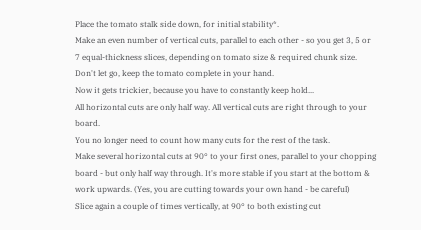Place the tomato stalk side down, for initial stability*.
Make an even number of vertical cuts, parallel to each other - so you get 3, 5 or 7 equal-thickness slices, depending on tomato size & required chunk size. Don't let go, keep the tomato complete in your hand.
Now it gets trickier, because you have to constantly keep hold...
All horizontal cuts are only half way. All vertical cuts are right through to your board.
You no longer need to count how many cuts for the rest of the task.
Make several horizontal cuts at 90° to your first ones, parallel to your chopping board - but only half way through. It's more stable if you start at the bottom & work upwards. (Yes, you are cutting towards your own hand - be careful)
Slice again a couple of times vertically, at 90° to both existing cut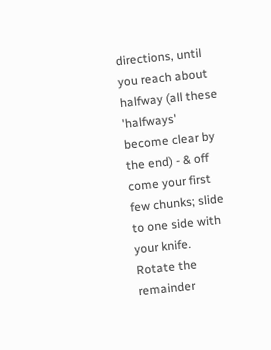directions, until you reach about halfway (all these 'halfways' become clear by the end) - & off come your first few chunks; slide to one side with your knife.
Rotate the remainder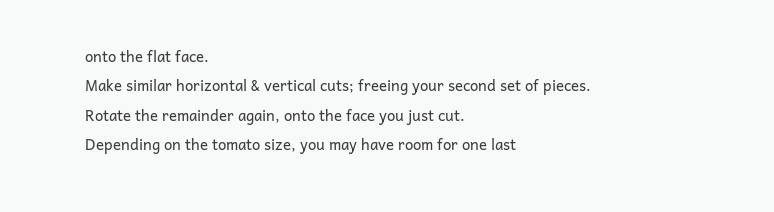onto the flat face.
Make similar horizontal & vertical cuts; freeing your second set of pieces.
Rotate the remainder again, onto the face you just cut.
Depending on the tomato size, you may have room for one last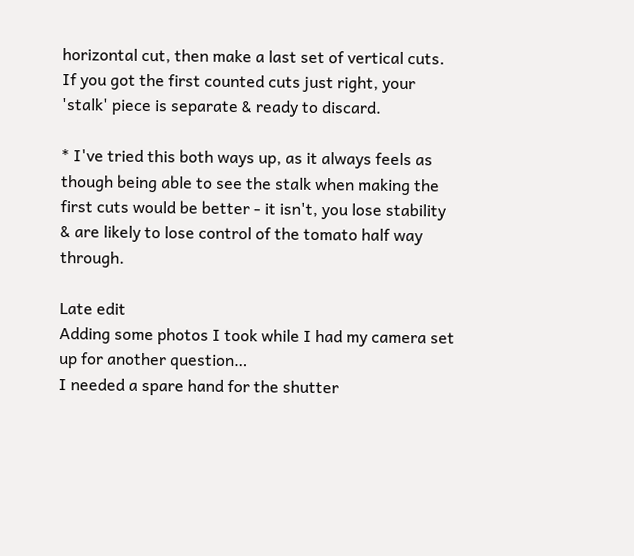horizontal cut, then make a last set of vertical cuts.
If you got the first counted cuts just right, your 'stalk' piece is separate & ready to discard.

* I've tried this both ways up, as it always feels as though being able to see the stalk when making the first cuts would be better - it isn't, you lose stability & are likely to lose control of the tomato half way through.

Late edit
Adding some photos I took while I had my camera set up for another question…
I needed a spare hand for the shutter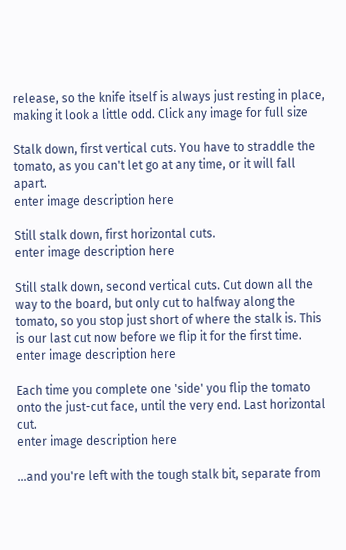release, so the knife itself is always just resting in place, making it look a little odd. Click any image for full size

Stalk down, first vertical cuts. You have to straddle the tomato, as you can't let go at any time, or it will fall apart.
enter image description here

Still stalk down, first horizontal cuts.
enter image description here

Still stalk down, second vertical cuts. Cut down all the way to the board, but only cut to halfway along the tomato, so you stop just short of where the stalk is. This is our last cut now before we flip it for the first time. enter image description here

Each time you complete one 'side' you flip the tomato onto the just-cut face, until the very end. Last horizontal cut.
enter image description here

…and you're left with the tough stalk bit, separate from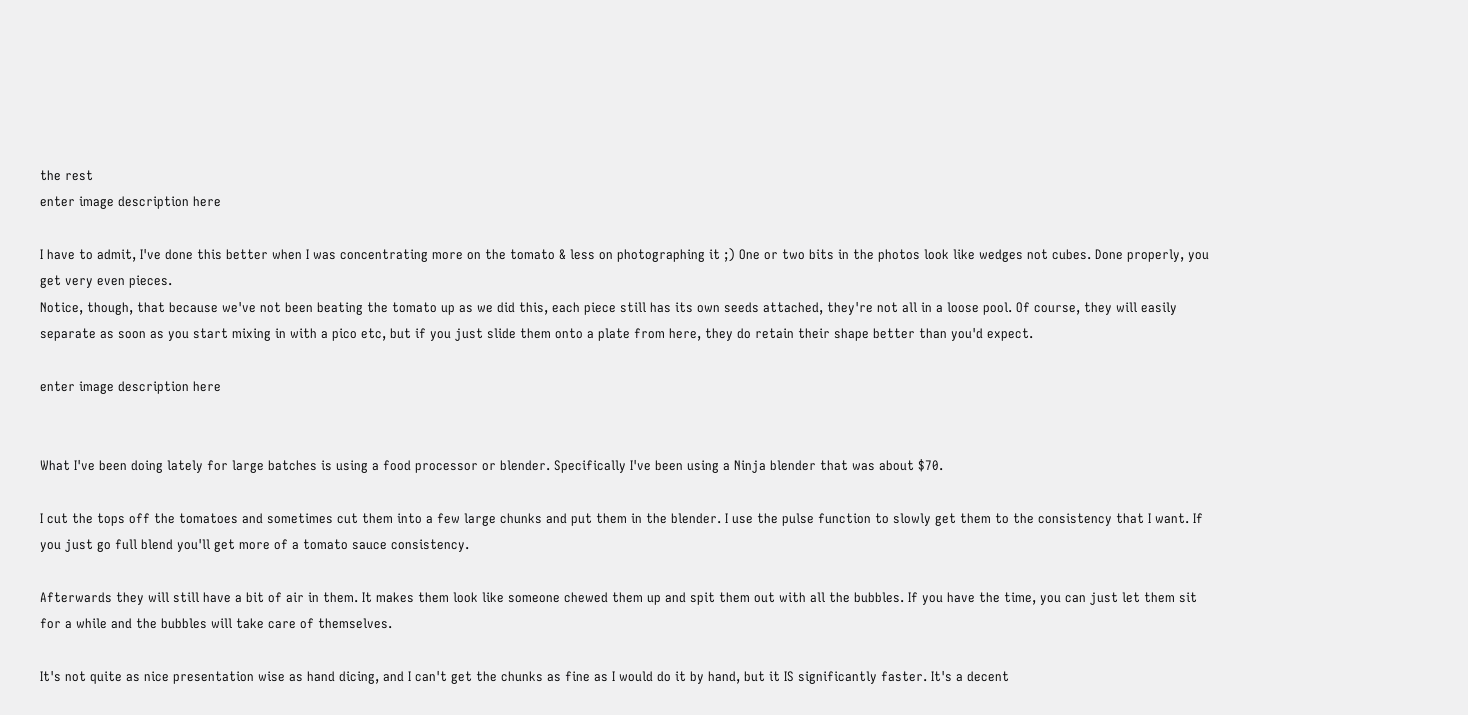the rest
enter image description here

I have to admit, I've done this better when I was concentrating more on the tomato & less on photographing it ;) One or two bits in the photos look like wedges not cubes. Done properly, you get very even pieces.
Notice, though, that because we've not been beating the tomato up as we did this, each piece still has its own seeds attached, they're not all in a loose pool. Of course, they will easily separate as soon as you start mixing in with a pico etc, but if you just slide them onto a plate from here, they do retain their shape better than you'd expect.

enter image description here


What I've been doing lately for large batches is using a food processor or blender. Specifically I've been using a Ninja blender that was about $70.

I cut the tops off the tomatoes and sometimes cut them into a few large chunks and put them in the blender. I use the pulse function to slowly get them to the consistency that I want. If you just go full blend you'll get more of a tomato sauce consistency.

Afterwards they will still have a bit of air in them. It makes them look like someone chewed them up and spit them out with all the bubbles. If you have the time, you can just let them sit for a while and the bubbles will take care of themselves.

It's not quite as nice presentation wise as hand dicing, and I can't get the chunks as fine as I would do it by hand, but it IS significantly faster. It's a decent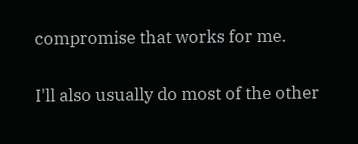compromise that works for me.

I'll also usually do most of the other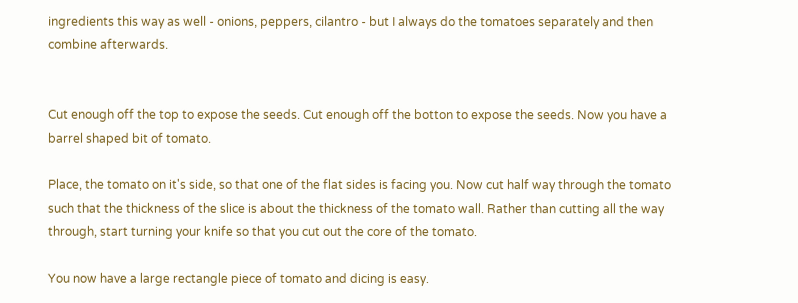ingredients this way as well - onions, peppers, cilantro - but I always do the tomatoes separately and then combine afterwards.


Cut enough off the top to expose the seeds. Cut enough off the botton to expose the seeds. Now you have a barrel shaped bit of tomato.

Place, the tomato on it's side, so that one of the flat sides is facing you. Now cut half way through the tomato such that the thickness of the slice is about the thickness of the tomato wall. Rather than cutting all the way through, start turning your knife so that you cut out the core of the tomato.

You now have a large rectangle piece of tomato and dicing is easy.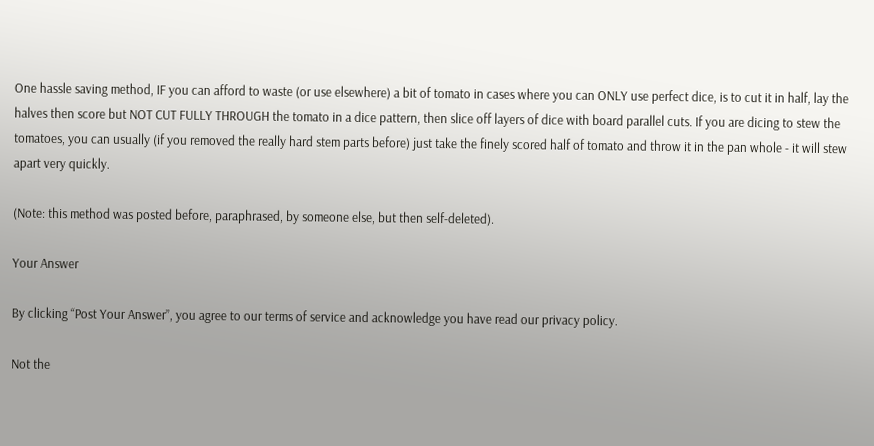One hassle saving method, IF you can afford to waste (or use elsewhere) a bit of tomato in cases where you can ONLY use perfect dice, is to cut it in half, lay the halves then score but NOT CUT FULLY THROUGH the tomato in a dice pattern, then slice off layers of dice with board parallel cuts. If you are dicing to stew the tomatoes, you can usually (if you removed the really hard stem parts before) just take the finely scored half of tomato and throw it in the pan whole - it will stew apart very quickly.

(Note: this method was posted before, paraphrased, by someone else, but then self-deleted).

Your Answer

By clicking “Post Your Answer”, you agree to our terms of service and acknowledge you have read our privacy policy.

Not the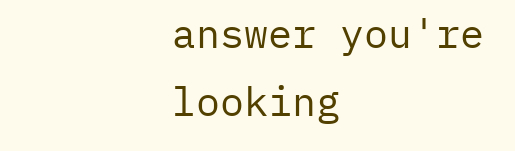answer you're looking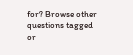for? Browse other questions tagged or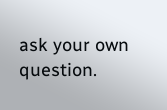ask your own question.